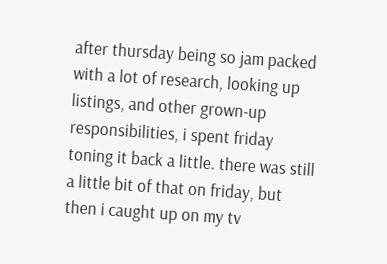after thursday being so jam packed with a lot of research, looking up listings, and other grown-up responsibilities, i spent friday toning it back a little. there was still a little bit of that on friday, but then i caught up on my tv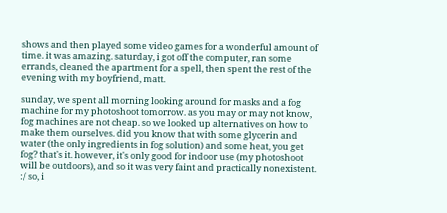shows and then played some video games for a wonderful amount of time. it was amazing. saturday, i got off the computer, ran some errands, cleaned the apartment for a spell, then spent the rest of the evening with my boyfriend, matt.

sunday, we spent all morning looking around for masks and a fog machine for my photoshoot tomorrow. as you may or may not know, fog machines are not cheap. so we looked up alternatives on how to make them ourselves. did you know that with some glycerin and water (the only ingredients in fog solution) and some heat, you get fog? that's it. however, it's only good for indoor use (my photoshoot will be outdoors), and so it was very faint and practically nonexistent. :/ so, i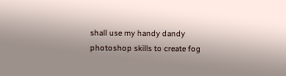shall use my handy dandy photoshop skills to create fog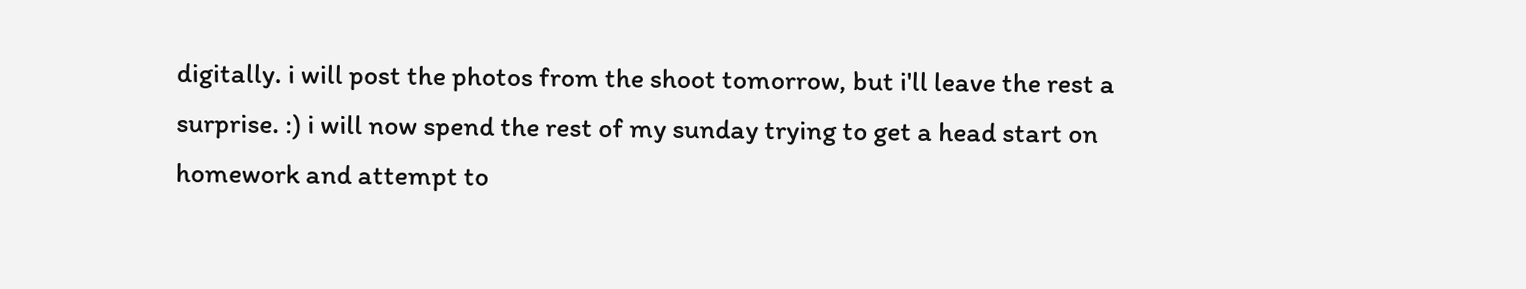digitally. i will post the photos from the shoot tomorrow, but i'll leave the rest a surprise. :) i will now spend the rest of my sunday trying to get a head start on homework and attempt to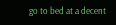go to bed at a decent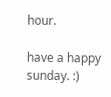hour.

have a happy sunday. :)